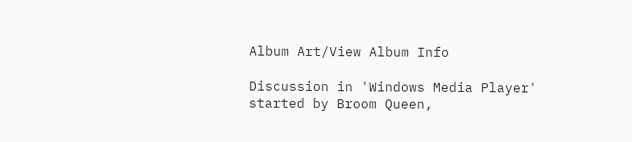Album Art/View Album Info

Discussion in 'Windows Media Player' started by Broom Queen,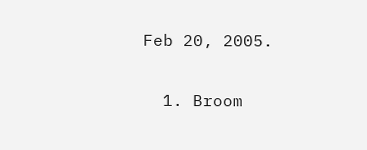Feb 20, 2005.

  1. Broom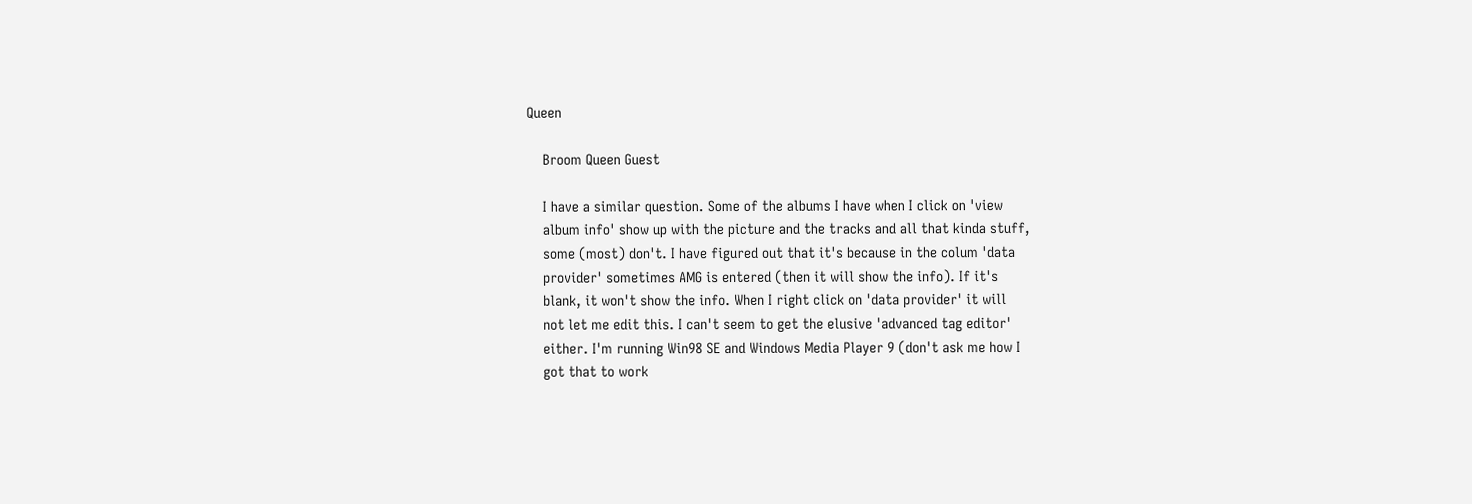Queen

    Broom Queen Guest

    I have a similar question. Some of the albums I have when I click on 'view
    album info' show up with the picture and the tracks and all that kinda stuff,
    some (most) don't. I have figured out that it's because in the colum 'data
    provider' sometimes AMG is entered (then it will show the info). If it's
    blank, it won't show the info. When I right click on 'data provider' it will
    not let me edit this. I can't seem to get the elusive 'advanced tag editor'
    either. I'm running Win98 SE and Windows Media Player 9 (don't ask me how I
    got that to work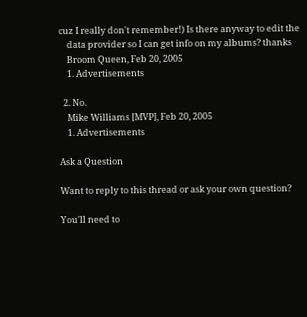cuz I really don't remember!) Is there anyway to edit the
    data provider so I can get info on my albums? thanks
    Broom Queen, Feb 20, 2005
    1. Advertisements

  2. No.
    Mike Williams [MVP], Feb 20, 2005
    1. Advertisements

Ask a Question

Want to reply to this thread or ask your own question?

You'll need to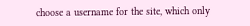choose a username for the site, which only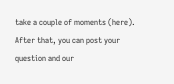take a couple of moments (here). After that, you can post your question and our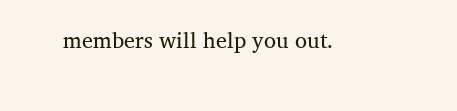members will help you out.